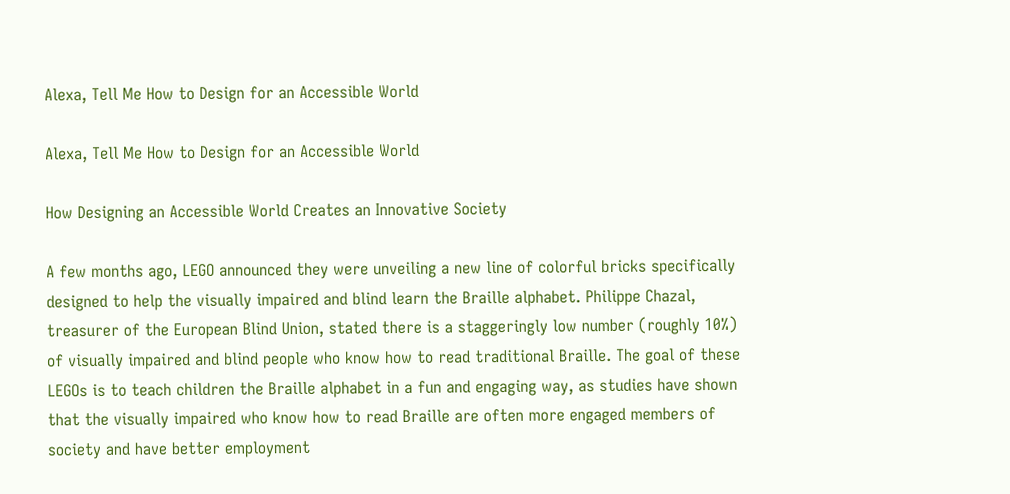Alexa, Tell Me How to Design for an Accessible World

Alexa, Tell Me How to Design for an Accessible World

How Designing an Accessible World Creates an Innovative Society

A few months ago, LEGO announced they were unveiling a new line of colorful bricks specifically designed to help the visually impaired and blind learn the Braille alphabet. Philippe Chazal, treasurer of the European Blind Union, stated there is a staggeringly low number (roughly 10%) of visually impaired and blind people who know how to read traditional Braille. The goal of these LEGOs is to teach children the Braille alphabet in a fun and engaging way, as studies have shown that the visually impaired who know how to read Braille are often more engaged members of society and have better employment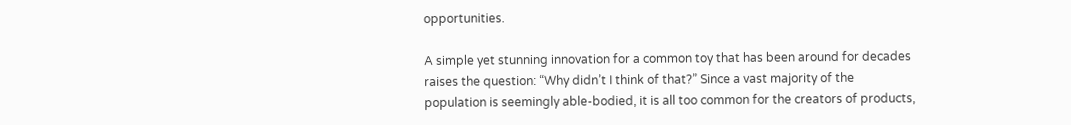opportunities.

A simple yet stunning innovation for a common toy that has been around for decades raises the question: “Why didn’t I think of that?” Since a vast majority of the population is seemingly able-bodied, it is all too common for the creators of products,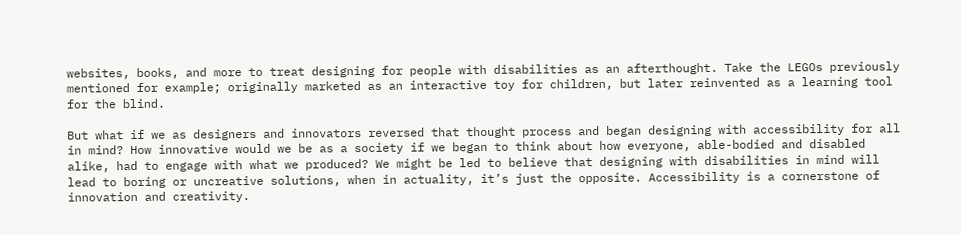websites, books, and more to treat designing for people with disabilities as an afterthought. Take the LEGOs previously mentioned for example; originally marketed as an interactive toy for children, but later reinvented as a learning tool for the blind.

But what if we as designers and innovators reversed that thought process and began designing with accessibility for all in mind? How innovative would we be as a society if we began to think about how everyone, able-bodied and disabled alike, had to engage with what we produced? We might be led to believe that designing with disabilities in mind will lead to boring or uncreative solutions, when in actuality, it’s just the opposite. Accessibility is a cornerstone of innovation and creativity.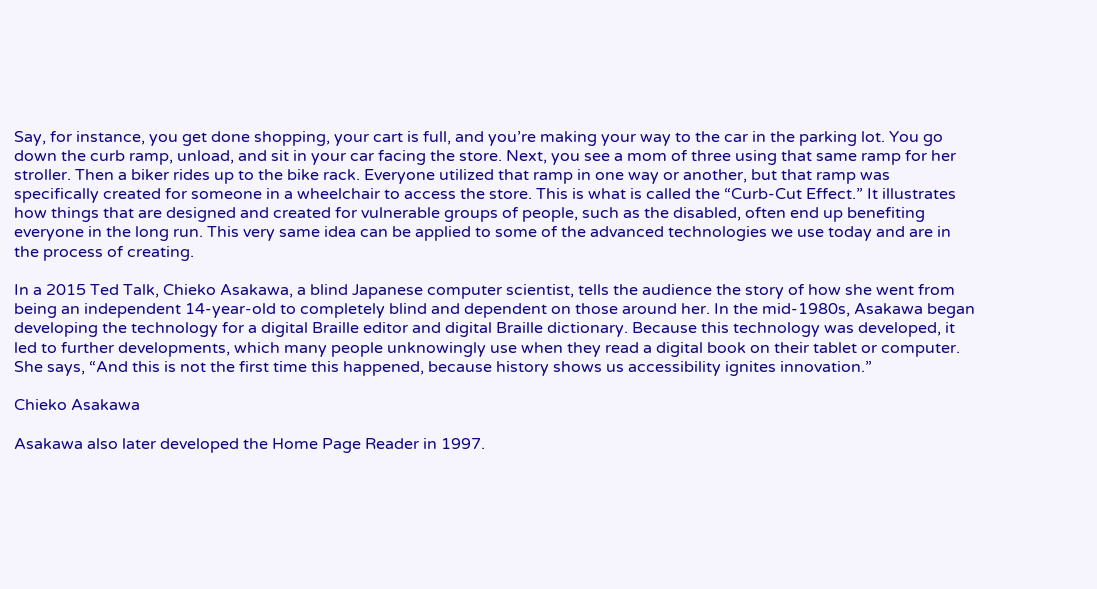Say, for instance, you get done shopping, your cart is full, and you’re making your way to the car in the parking lot. You go down the curb ramp, unload, and sit in your car facing the store. Next, you see a mom of three using that same ramp for her stroller. Then a biker rides up to the bike rack. Everyone utilized that ramp in one way or another, but that ramp was specifically created for someone in a wheelchair to access the store. This is what is called the “Curb-Cut Effect.” It illustrates how things that are designed and created for vulnerable groups of people, such as the disabled, often end up benefiting everyone in the long run. This very same idea can be applied to some of the advanced technologies we use today and are in the process of creating.

In a 2015 Ted Talk, Chieko Asakawa, a blind Japanese computer scientist, tells the audience the story of how she went from being an independent 14-year-old to completely blind and dependent on those around her. In the mid-1980s, Asakawa began developing the technology for a digital Braille editor and digital Braille dictionary. Because this technology was developed, it led to further developments, which many people unknowingly use when they read a digital book on their tablet or computer. She says, “And this is not the first time this happened, because history shows us accessibility ignites innovation.”

Chieko Asakawa

Asakawa also later developed the Home Page Reader in 1997.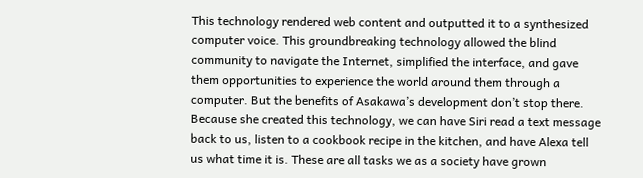This technology rendered web content and outputted it to a synthesized computer voice. This groundbreaking technology allowed the blind community to navigate the Internet, simplified the interface, and gave them opportunities to experience the world around them through a computer. But the benefits of Asakawa’s development don’t stop there. Because she created this technology, we can have Siri read a text message back to us, listen to a cookbook recipe in the kitchen, and have Alexa tell us what time it is. These are all tasks we as a society have grown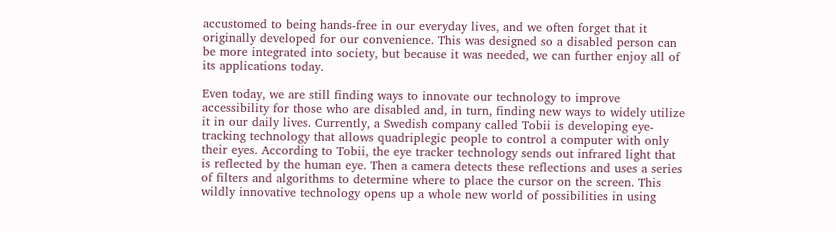accustomed to being hands-free in our everyday lives, and we often forget that it originally developed for our convenience. This was designed so a disabled person can be more integrated into society, but because it was needed, we can further enjoy all of its applications today.

Even today, we are still finding ways to innovate our technology to improve accessibility for those who are disabled and, in turn, finding new ways to widely utilize it in our daily lives. Currently, a Swedish company called Tobii is developing eye-tracking technology that allows quadriplegic people to control a computer with only their eyes. According to Tobii, the eye tracker technology sends out infrared light that is reflected by the human eye. Then a camera detects these reflections and uses a series of filters and algorithms to determine where to place the cursor on the screen. This wildly innovative technology opens up a whole new world of possibilities in using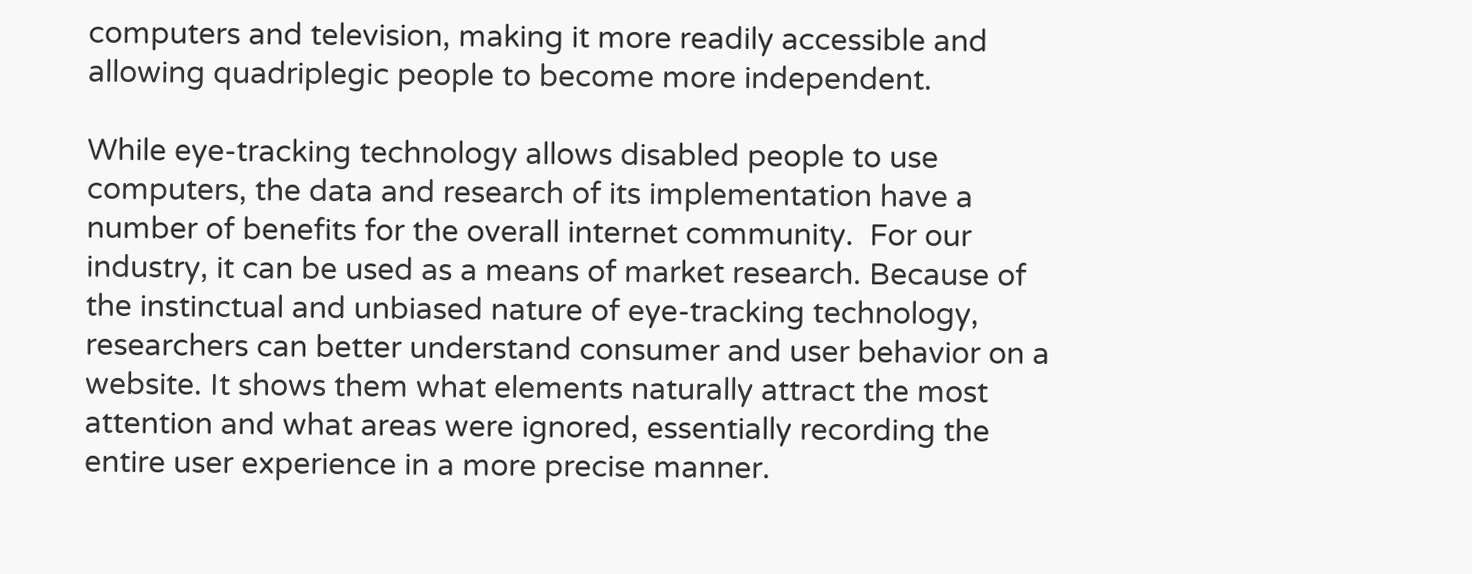computers and television, making it more readily accessible and allowing quadriplegic people to become more independent.

While eye-tracking technology allows disabled people to use computers, the data and research of its implementation have a number of benefits for the overall internet community.  For our industry, it can be used as a means of market research. Because of the instinctual and unbiased nature of eye-tracking technology, researchers can better understand consumer and user behavior on a website. It shows them what elements naturally attract the most attention and what areas were ignored, essentially recording the entire user experience in a more precise manner.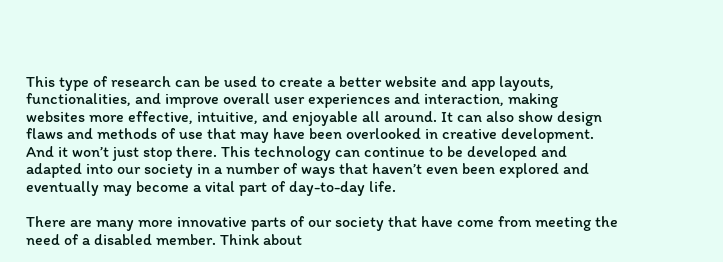This type of research can be used to create a better website and app layouts, functionalities, and improve overall user experiences and interaction, making websites more effective, intuitive, and enjoyable all around. It can also show design flaws and methods of use that may have been overlooked in creative development. And it won’t just stop there. This technology can continue to be developed and adapted into our society in a number of ways that haven’t even been explored and eventually may become a vital part of day-to-day life.

There are many more innovative parts of our society that have come from meeting the need of a disabled member. Think about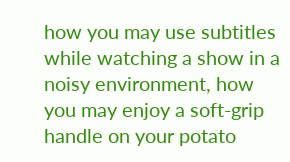how you may use subtitles while watching a show in a noisy environment, how you may enjoy a soft-grip handle on your potato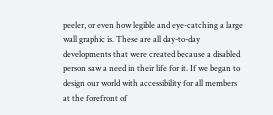peeler, or even how legible and eye-catching a large wall graphic is. These are all day-to-day developments that were created because a disabled person saw a need in their life for it. If we began to design our world with accessibility for all members at the forefront of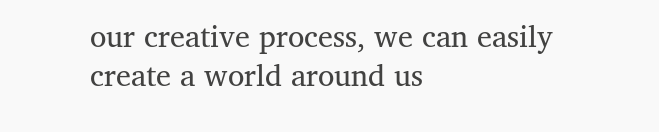our creative process, we can easily create a world around us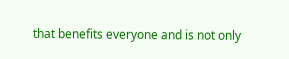that benefits everyone and is not only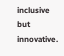inclusive but innovative.